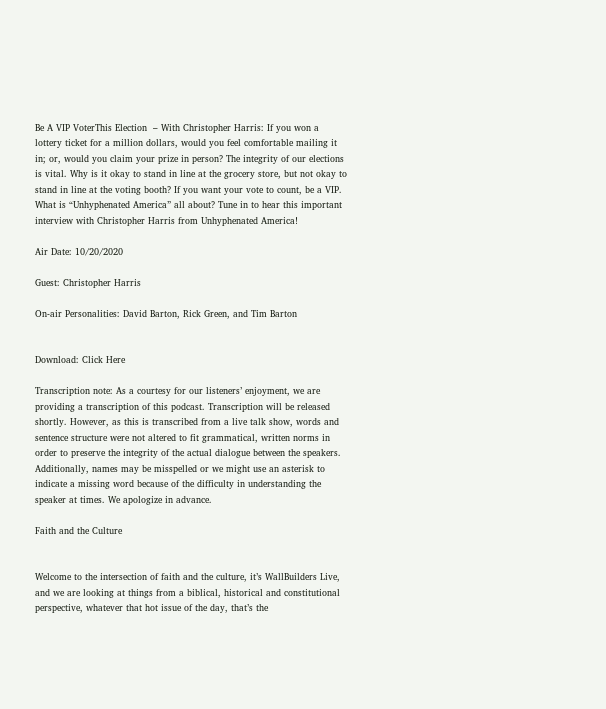Be A VIP VoterThis Election  – With Christopher Harris: If you won a lottery ticket for a million dollars, would you feel comfortable mailing it in; or, would you claim your prize in person? The integrity of our elections is vital. Why is it okay to stand in line at the grocery store, but not okay to stand in line at the voting booth? If you want your vote to count, be a VIP. What is “Unhyphenated America” all about? Tune in to hear this important interview with Christopher Harris from Unhyphenated America!

Air Date: 10/20/2020

Guest: Christopher Harris

On-air Personalities: David Barton, Rick Green, and Tim Barton


Download: Click Here

Transcription note: As a courtesy for our listeners’ enjoyment, we are providing a transcription of this podcast. Transcription will be released shortly. However, as this is transcribed from a live talk show, words and sentence structure were not altered to fit grammatical, written norms in order to preserve the integrity of the actual dialogue between the speakers. Additionally, names may be misspelled or we might use an asterisk to indicate a missing word because of the difficulty in understanding the speaker at times. We apologize in advance.

Faith and the Culture


Welcome to the intersection of faith and the culture, it’s WallBuilders Live, and we are looking at things from a biblical, historical and constitutional perspective, whatever that hot issue of the day, that’s the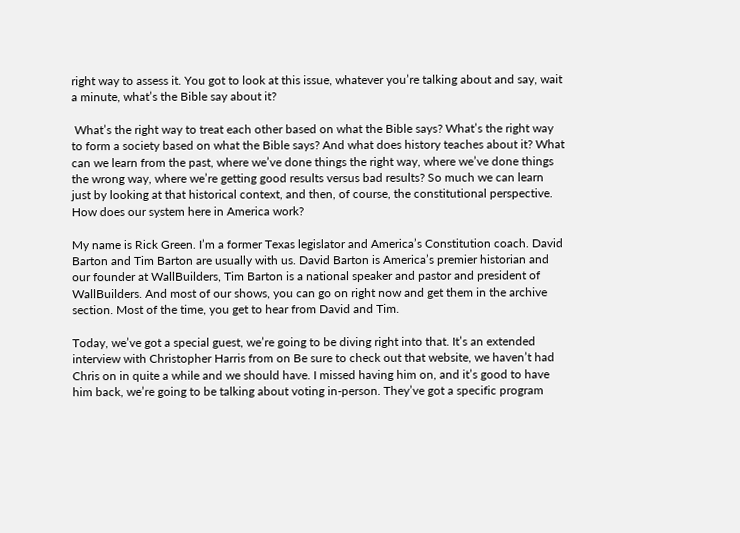right way to assess it. You got to look at this issue, whatever you’re talking about and say, wait a minute, what’s the Bible say about it?

 What’s the right way to treat each other based on what the Bible says? What’s the right way to form a society based on what the Bible says? And what does history teaches about it? What can we learn from the past, where we’ve done things the right way, where we’ve done things the wrong way, where we’re getting good results versus bad results? So much we can learn just by looking at that historical context, and then, of course, the constitutional perspective. How does our system here in America work?

My name is Rick Green. I’m a former Texas legislator and America’s Constitution coach. David Barton and Tim Barton are usually with us. David Barton is America’s premier historian and our founder at WallBuilders, Tim Barton is a national speaker and pastor and president of WallBuilders. And most of our shows, you can go on right now and get them in the archive section. Most of the time, you get to hear from David and Tim.

Today, we’ve got a special guest, we’re going to be diving right into that. It’s an extended interview with Christopher Harris from on Be sure to check out that website, we haven’t had Chris on in quite a while and we should have. I missed having him on, and it’s good to have him back, we’re going to be talking about voting in-person. They’ve got a specific program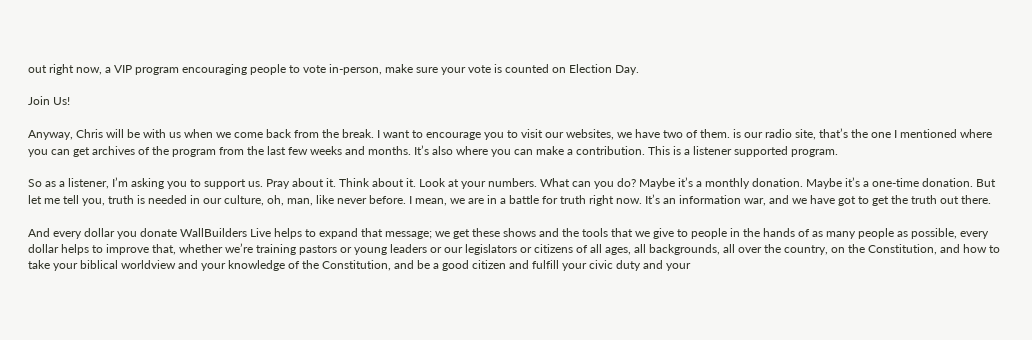out right now, a VIP program encouraging people to vote in-person, make sure your vote is counted on Election Day.

Join Us!

Anyway, Chris will be with us when we come back from the break. I want to encourage you to visit our websites, we have two of them. is our radio site, that’s the one I mentioned where you can get archives of the program from the last few weeks and months. It’s also where you can make a contribution. This is a listener supported program.

So as a listener, I’m asking you to support us. Pray about it. Think about it. Look at your numbers. What can you do? Maybe it’s a monthly donation. Maybe it’s a one-time donation. But let me tell you, truth is needed in our culture, oh, man, like never before. I mean, we are in a battle for truth right now. It’s an information war, and we have got to get the truth out there.

And every dollar you donate WallBuilders Live helps to expand that message; we get these shows and the tools that we give to people in the hands of as many people as possible, every dollar helps to improve that, whether we’re training pastors or young leaders or our legislators or citizens of all ages, all backgrounds, all over the country, on the Constitution, and how to take your biblical worldview and your knowledge of the Constitution, and be a good citizen and fulfill your civic duty and your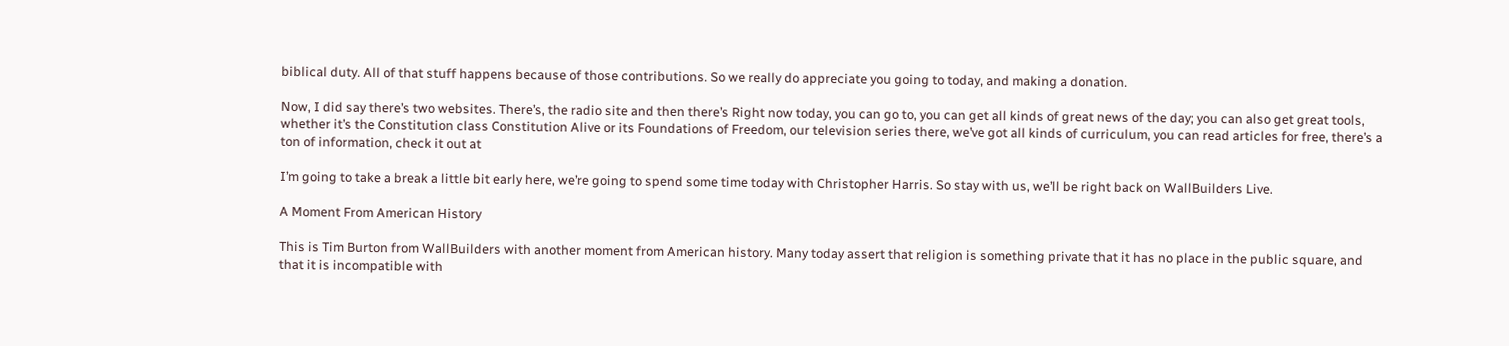biblical duty. All of that stuff happens because of those contributions. So we really do appreciate you going to today, and making a donation.

Now, I did say there’s two websites. There’s, the radio site and then there’s Right now today, you can go to, you can get all kinds of great news of the day; you can also get great tools, whether it’s the Constitution class Constitution Alive or its Foundations of Freedom, our television series there, we’ve got all kinds of curriculum, you can read articles for free, there’s a ton of information, check it out at

I’m going to take a break a little bit early here, we’re going to spend some time today with Christopher Harris. So stay with us, we’ll be right back on WallBuilders Live.

A Moment From American History

This is Tim Burton from WallBuilders with another moment from American history. Many today assert that religion is something private that it has no place in the public square, and that it is incompatible with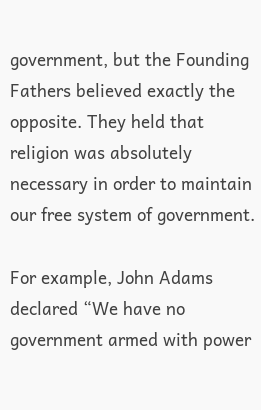government, but the Founding Fathers believed exactly the opposite. They held that religion was absolutely necessary in order to maintain our free system of government.

For example, John Adams declared “We have no government armed with power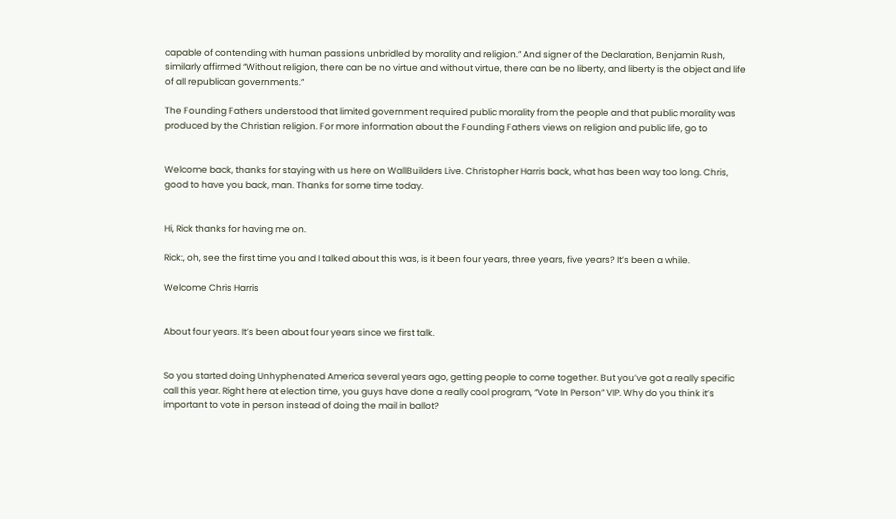capable of contending with human passions unbridled by morality and religion.” And signer of the Declaration, Benjamin Rush, similarly affirmed “Without religion, there can be no virtue and without virtue, there can be no liberty, and liberty is the object and life of all republican governments.”

The Founding Fathers understood that limited government required public morality from the people and that public morality was produced by the Christian religion. For more information about the Founding Fathers views on religion and public life, go to


Welcome back, thanks for staying with us here on WallBuilders Live. Christopher Harris back, what has been way too long. Chris, good to have you back, man. Thanks for some time today.


Hi, Rick thanks for having me on.

Rick:, oh, see the first time you and I talked about this was, is it been four years, three years, five years? It’s been a while.

Welcome Chris Harris


About four years. It’s been about four years since we first talk.


So you started doing Unhyphenated America several years ago, getting people to come together. But you’ve got a really specific call this year. Right here at election time, you guys have done a really cool program, “Vote In Person” VIP. Why do you think it’s important to vote in person instead of doing the mail in ballot?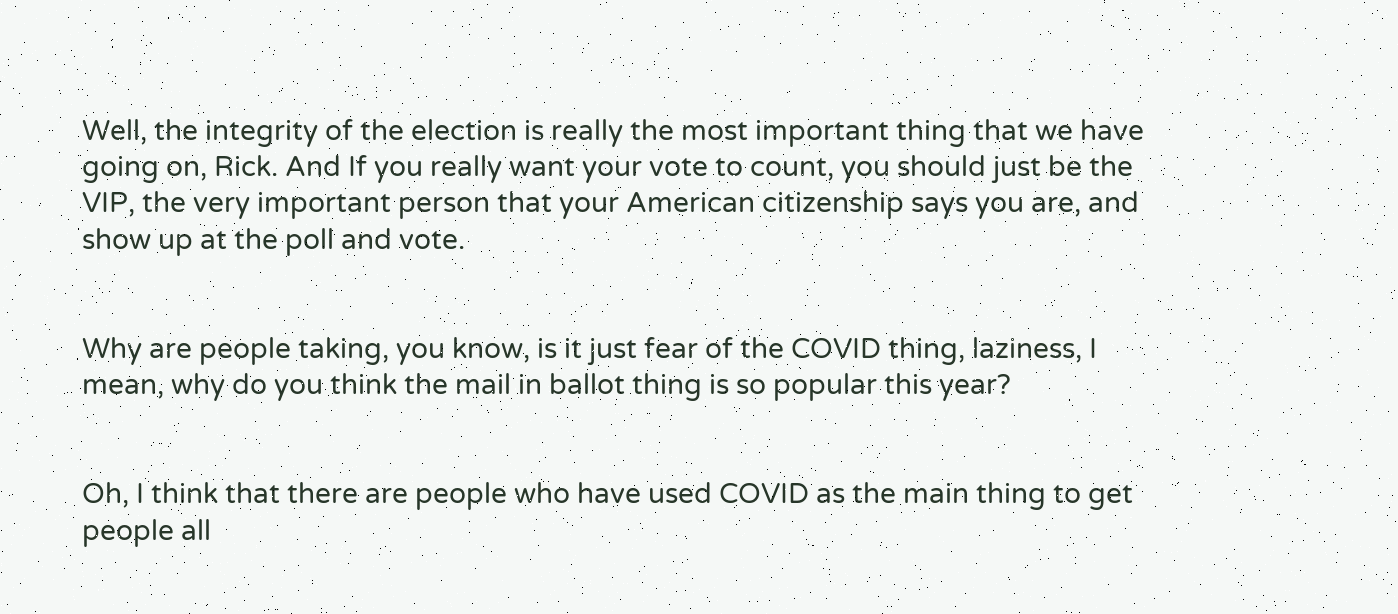Well, the integrity of the election is really the most important thing that we have going on, Rick. And If you really want your vote to count, you should just be the VIP, the very important person that your American citizenship says you are, and show up at the poll and vote.


Why are people taking, you know, is it just fear of the COVID thing, laziness, I mean, why do you think the mail in ballot thing is so popular this year?


Oh, I think that there are people who have used COVID as the main thing to get people all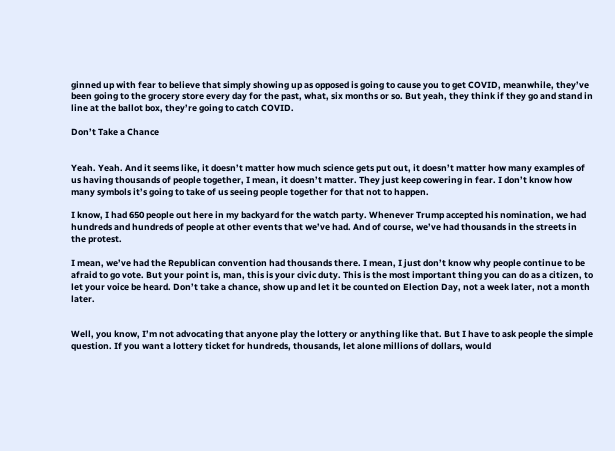ginned up with fear to believe that simply showing up as opposed is going to cause you to get COVID, meanwhile, they’ve been going to the grocery store every day for the past, what, six months or so. But yeah, they think if they go and stand in line at the ballot box, they’re going to catch COVID.

Don’t Take a Chance


Yeah. Yeah. And it seems like, it doesn’t matter how much science gets put out, it doesn’t matter how many examples of us having thousands of people together, I mean, it doesn’t matter. They just keep cowering in fear. I don’t know how many symbols it’s going to take of us seeing people together for that not to happen.

I know, I had 650 people out here in my backyard for the watch party. Whenever Trump accepted his nomination, we had hundreds and hundreds of people at other events that we’ve had. And of course, we’ve had thousands in the streets in the protest.

I mean, we’ve had the Republican convention had thousands there. I mean, I just don’t know why people continue to be afraid to go vote. But your point is, man, this is your civic duty. This is the most important thing you can do as a citizen, to let your voice be heard. Don’t take a chance, show up and let it be counted on Election Day, not a week later, not a month later.


Well, you know, I’m not advocating that anyone play the lottery or anything like that. But I have to ask people the simple question. If you want a lottery ticket for hundreds, thousands, let alone millions of dollars, would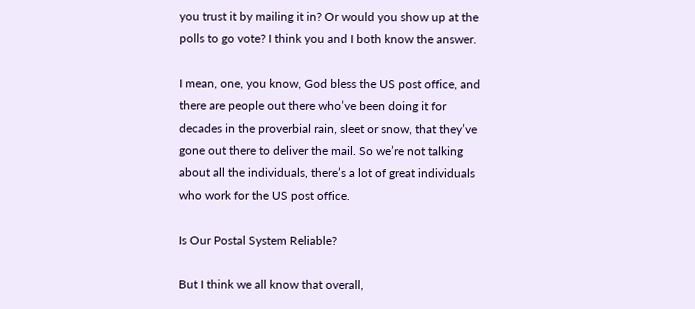you trust it by mailing it in? Or would you show up at the polls to go vote? I think you and I both know the answer.

I mean, one, you know, God bless the US post office, and there are people out there who’ve been doing it for decades in the proverbial rain, sleet or snow, that they’ve gone out there to deliver the mail. So we’re not talking about all the individuals, there’s a lot of great individuals who work for the US post office.

Is Our Postal System Reliable?

But I think we all know that overall,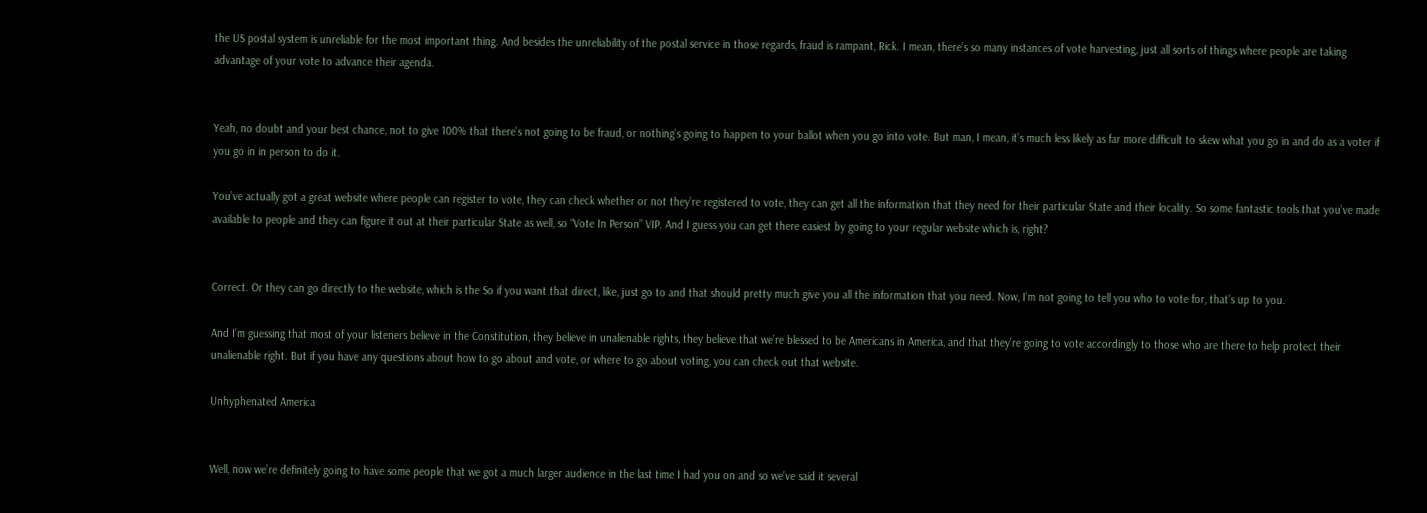the US postal system is unreliable for the most important thing. And besides the unreliability of the postal service in those regards, fraud is rampant, Rick. I mean, there’s so many instances of vote harvesting, just all sorts of things where people are taking advantage of your vote to advance their agenda.


Yeah, no doubt and your best chance, not to give 100% that there’s not going to be fraud, or nothing’s going to happen to your ballot when you go into vote. But man, I mean, it’s much less likely as far more difficult to skew what you go in and do as a voter if you go in in person to do it.

You’ve actually got a great website where people can register to vote, they can check whether or not they’re registered to vote, they can get all the information that they need for their particular State and their locality. So some fantastic tools that you’ve made available to people and they can figure it out at their particular State as well, so “Vote In Person” VIP. And I guess you can get there easiest by going to your regular website which is, right?


Correct. Or they can go directly to the website, which is the So if you want that direct, like, just go to and that should pretty much give you all the information that you need. Now, I’m not going to tell you who to vote for, that’s up to you.

And I’m guessing that most of your listeners believe in the Constitution, they believe in unalienable rights, they believe that we’re blessed to be Americans in America, and that they’re going to vote accordingly to those who are there to help protect their unalienable right. But if you have any questions about how to go about and vote, or where to go about voting, you can check out that website.

Unhyphenated America


Well, now we’re definitely going to have some people that we got a much larger audience in the last time I had you on and so we’ve said it several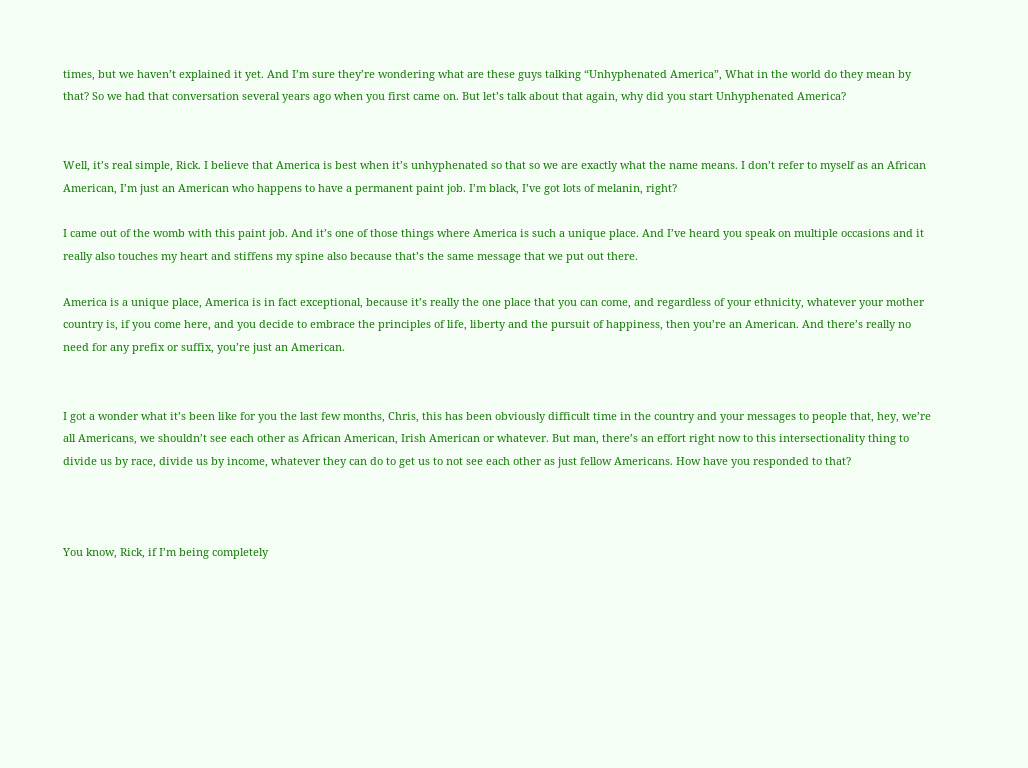times, but we haven’t explained it yet. And I’m sure they’re wondering what are these guys talking “Unhyphenated America”, What in the world do they mean by that? So we had that conversation several years ago when you first came on. But let’s talk about that again, why did you start Unhyphenated America?


Well, it’s real simple, Rick. I believe that America is best when it’s unhyphenated so that so we are exactly what the name means. I don’t refer to myself as an African American, I’m just an American who happens to have a permanent paint job. I’m black, I’ve got lots of melanin, right?

I came out of the womb with this paint job. And it’s one of those things where America is such a unique place. And I’ve heard you speak on multiple occasions and it really also touches my heart and stiffens my spine also because that’s the same message that we put out there.

America is a unique place, America is in fact exceptional, because it’s really the one place that you can come, and regardless of your ethnicity, whatever your mother country is, if you come here, and you decide to embrace the principles of life, liberty and the pursuit of happiness, then you’re an American. And there’s really no need for any prefix or suffix, you’re just an American.


I got a wonder what it’s been like for you the last few months, Chris, this has been obviously difficult time in the country and your messages to people that, hey, we’re all Americans, we shouldn’t see each other as African American, Irish American or whatever. But man, there’s an effort right now to this intersectionality thing to divide us by race, divide us by income, whatever they can do to get us to not see each other as just fellow Americans. How have you responded to that?



You know, Rick, if I’m being completely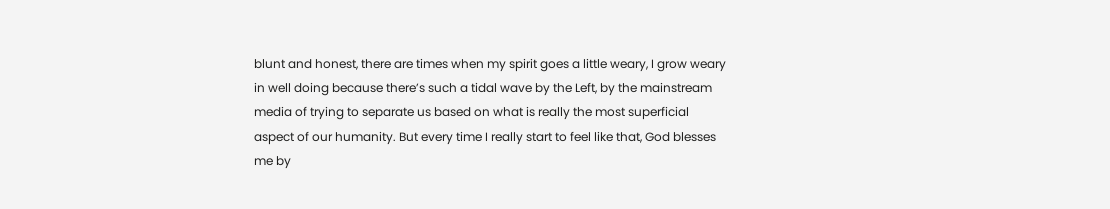blunt and honest, there are times when my spirit goes a little weary, I grow weary in well doing because there’s such a tidal wave by the Left, by the mainstream media of trying to separate us based on what is really the most superficial aspect of our humanity. But every time I really start to feel like that, God blesses me by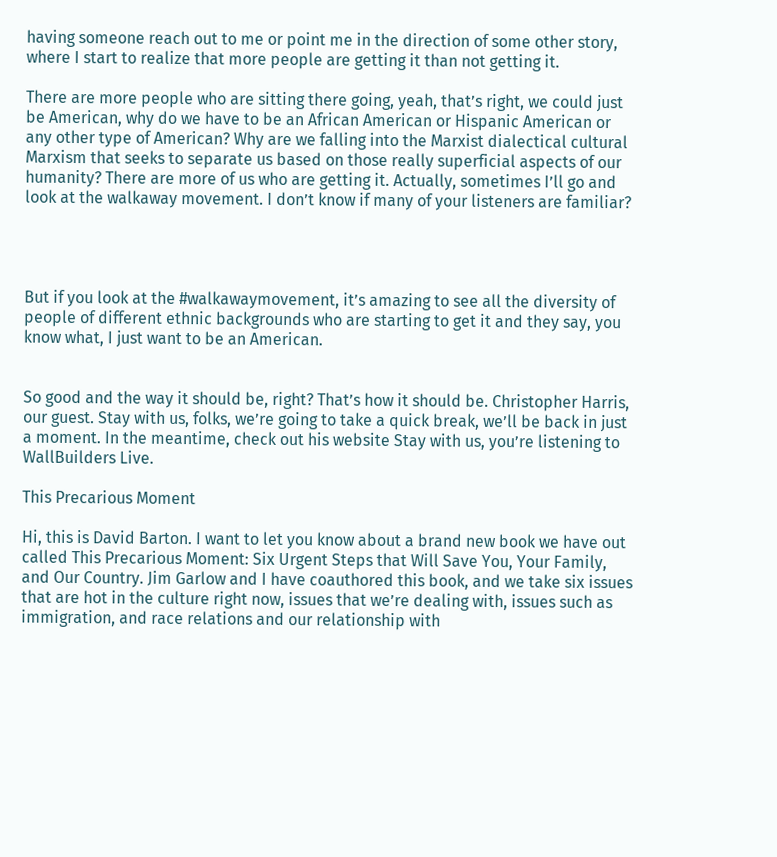having someone reach out to me or point me in the direction of some other story, where I start to realize that more people are getting it than not getting it.

There are more people who are sitting there going, yeah, that’s right, we could just be American, why do we have to be an African American or Hispanic American or any other type of American? Why are we falling into the Marxist dialectical cultural Marxism that seeks to separate us based on those really superficial aspects of our humanity? There are more of us who are getting it. Actually, sometimes I’ll go and look at the walkaway movement. I don’t know if many of your listeners are familiar?




But if you look at the #walkawaymovement, it’s amazing to see all the diversity of people of different ethnic backgrounds who are starting to get it and they say, you know what, I just want to be an American.


So good and the way it should be, right? That’s how it should be. Christopher Harris, our guest. Stay with us, folks, we’re going to take a quick break, we’ll be back in just a moment. In the meantime, check out his website Stay with us, you’re listening to WallBuilders Live.

This Precarious Moment

Hi, this is David Barton. I want to let you know about a brand new book we have out called This Precarious Moment: Six Urgent Steps that Will Save You, Your Family, and Our Country. Jim Garlow and I have coauthored this book, and we take six issues that are hot in the culture right now, issues that we’re dealing with, issues such as immigration, and race relations and our relationship with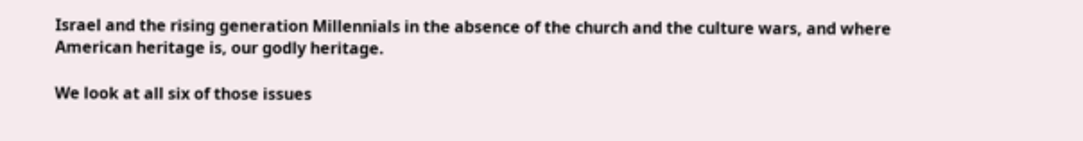Israel and the rising generation Millennials in the absence of the church and the culture wars, and where American heritage is, our godly heritage.

We look at all six of those issues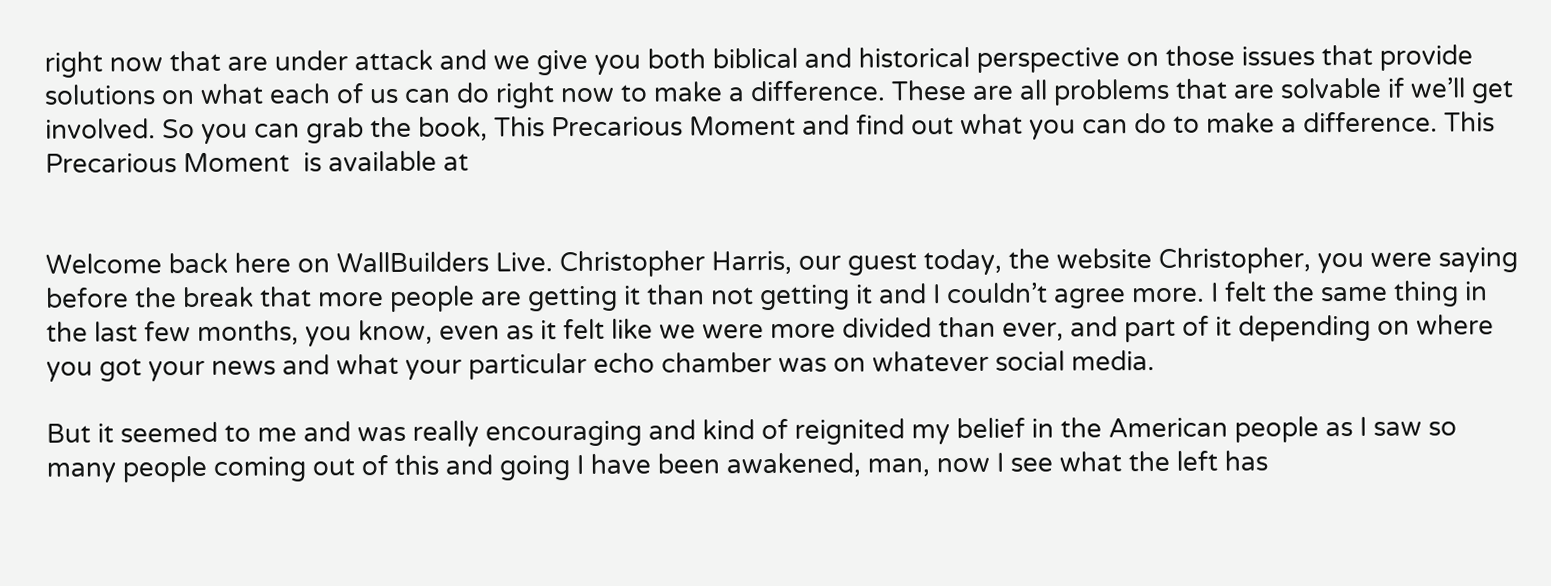right now that are under attack and we give you both biblical and historical perspective on those issues that provide solutions on what each of us can do right now to make a difference. These are all problems that are solvable if we’ll get involved. So you can grab the book, This Precarious Moment and find out what you can do to make a difference. This Precarious Moment  is available at


Welcome back here on WallBuilders Live. Christopher Harris, our guest today, the website Christopher, you were saying before the break that more people are getting it than not getting it and I couldn’t agree more. I felt the same thing in the last few months, you know, even as it felt like we were more divided than ever, and part of it depending on where you got your news and what your particular echo chamber was on whatever social media.

But it seemed to me and was really encouraging and kind of reignited my belief in the American people as I saw so many people coming out of this and going I have been awakened, man, now I see what the left has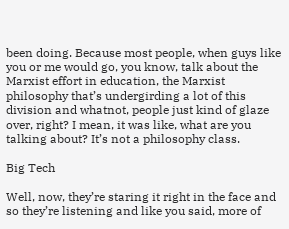been doing. Because most people, when guys like you or me would go, you know, talk about the Marxist effort in education, the Marxist philosophy that’s undergirding a lot of this division and whatnot, people just kind of glaze over, right? I mean, it was like, what are you talking about? It’s not a philosophy class.

Big Tech

Well, now, they’re staring it right in the face and so they’re listening and like you said, more of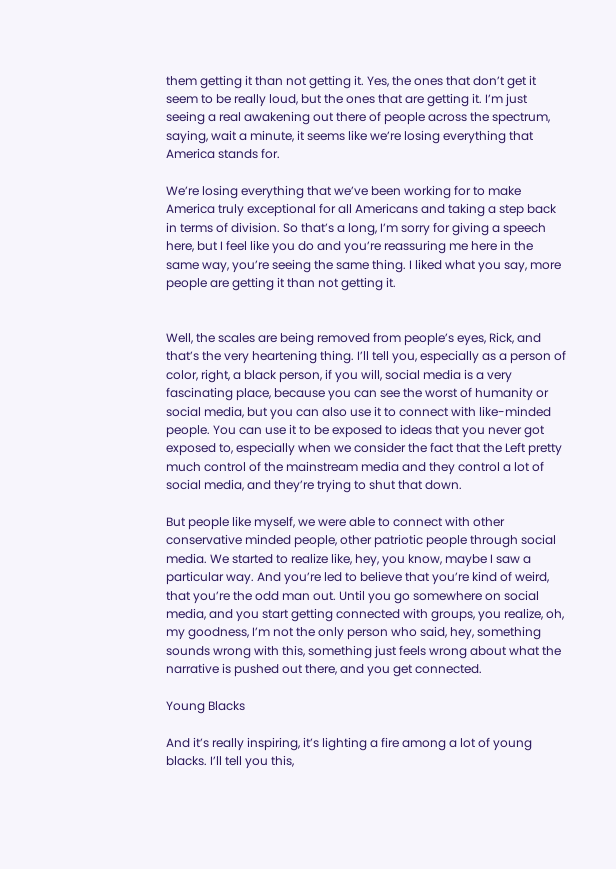them getting it than not getting it. Yes, the ones that don’t get it seem to be really loud, but the ones that are getting it. I’m just seeing a real awakening out there of people across the spectrum, saying, wait a minute, it seems like we’re losing everything that America stands for.

We’re losing everything that we’ve been working for to make America truly exceptional for all Americans and taking a step back in terms of division. So that’s a long, I’m sorry for giving a speech here, but I feel like you do and you’re reassuring me here in the same way, you’re seeing the same thing. I liked what you say, more people are getting it than not getting it.


Well, the scales are being removed from people’s eyes, Rick, and that’s the very heartening thing. I’ll tell you, especially as a person of color, right, a black person, if you will, social media is a very fascinating place, because you can see the worst of humanity or social media, but you can also use it to connect with like-minded people. You can use it to be exposed to ideas that you never got exposed to, especially when we consider the fact that the Left pretty much control of the mainstream media and they control a lot of social media, and they’re trying to shut that down.

But people like myself, we were able to connect with other conservative minded people, other patriotic people through social media. We started to realize like, hey, you know, maybe I saw a particular way. And you’re led to believe that you’re kind of weird, that you’re the odd man out. Until you go somewhere on social media, and you start getting connected with groups, you realize, oh, my goodness, I’m not the only person who said, hey, something sounds wrong with this, something just feels wrong about what the narrative is pushed out there, and you get connected.

Young Blacks

And it’s really inspiring, it’s lighting a fire among a lot of young blacks. I’ll tell you this,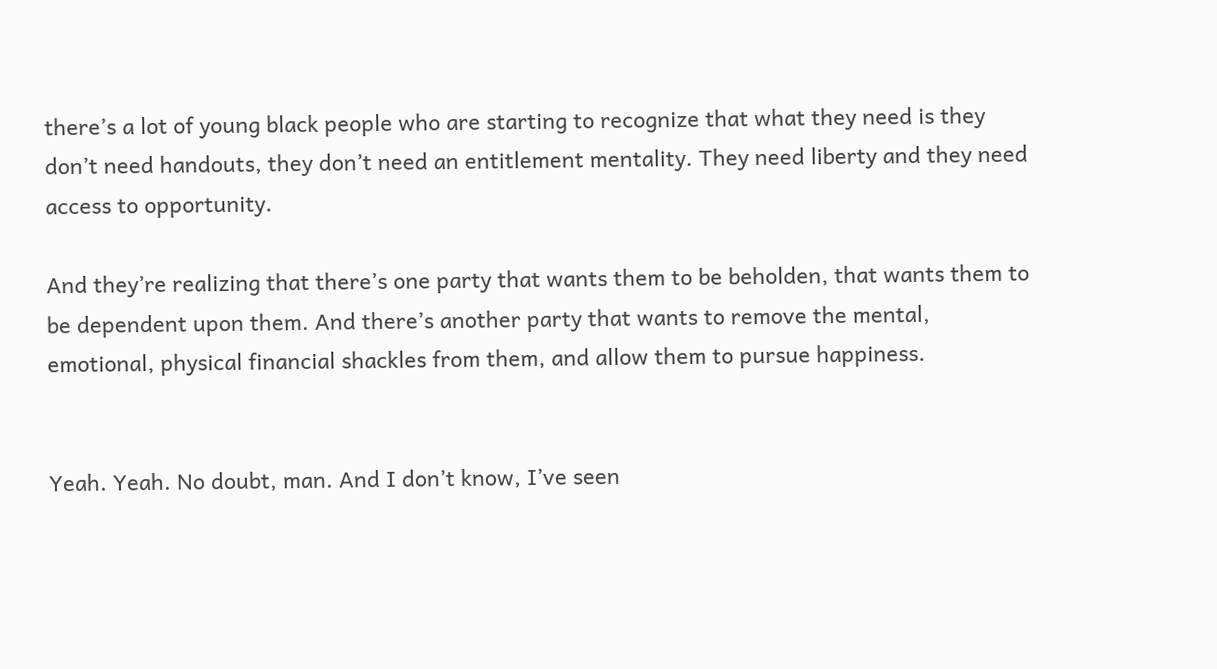there’s a lot of young black people who are starting to recognize that what they need is they don’t need handouts, they don’t need an entitlement mentality. They need liberty and they need access to opportunity.

And they’re realizing that there’s one party that wants them to be beholden, that wants them to be dependent upon them. And there’s another party that wants to remove the mental, emotional, physical financial shackles from them, and allow them to pursue happiness.


Yeah. Yeah. No doubt, man. And I don’t know, I’ve seen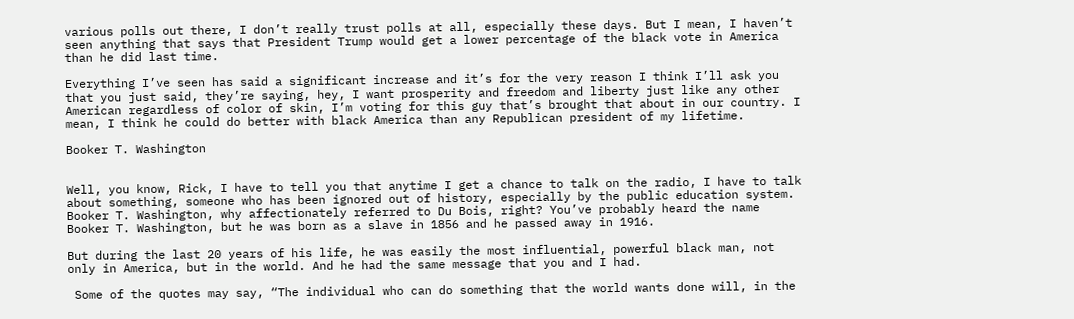various polls out there, I don’t really trust polls at all, especially these days. But I mean, I haven’t seen anything that says that President Trump would get a lower percentage of the black vote in America than he did last time.

Everything I’ve seen has said a significant increase and it’s for the very reason I think I’ll ask you that you just said, they’re saying, hey, I want prosperity and freedom and liberty just like any other American regardless of color of skin, I’m voting for this guy that’s brought that about in our country. I mean, I think he could do better with black America than any Republican president of my lifetime.

Booker T. Washington


Well, you know, Rick, I have to tell you that anytime I get a chance to talk on the radio, I have to talk about something, someone who has been ignored out of history, especially by the public education system. Booker T. Washington, why affectionately referred to Du Bois, right? You’ve probably heard the name Booker T. Washington, but he was born as a slave in 1856 and he passed away in 1916.

But during the last 20 years of his life, he was easily the most influential, powerful black man, not only in America, but in the world. And he had the same message that you and I had.

 Some of the quotes may say, “The individual who can do something that the world wants done will, in the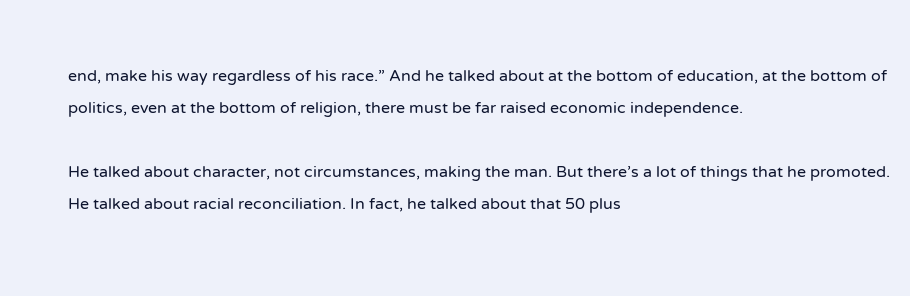end, make his way regardless of his race.” And he talked about at the bottom of education, at the bottom of politics, even at the bottom of religion, there must be far raised economic independence.

He talked about character, not circumstances, making the man. But there’s a lot of things that he promoted. He talked about racial reconciliation. In fact, he talked about that 50 plus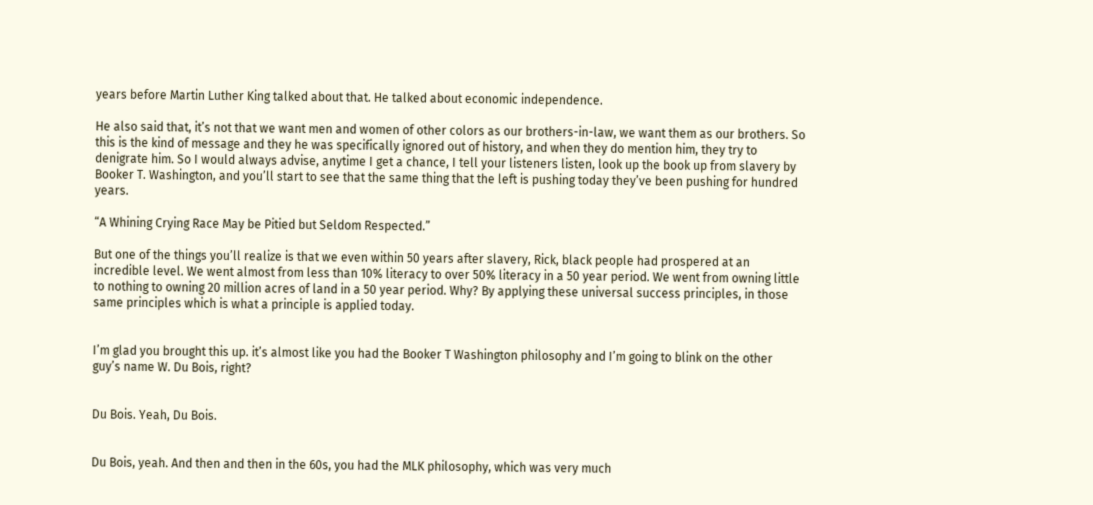years before Martin Luther King talked about that. He talked about economic independence.

He also said that, it’s not that we want men and women of other colors as our brothers-in-law, we want them as our brothers. So this is the kind of message and they he was specifically ignored out of history, and when they do mention him, they try to denigrate him. So I would always advise, anytime I get a chance, I tell your listeners listen, look up the book up from slavery by Booker T. Washington, and you’ll start to see that the same thing that the left is pushing today they’ve been pushing for hundred years.

“A Whining Crying Race May be Pitied but Seldom Respected.”

But one of the things you’ll realize is that we even within 50 years after slavery, Rick, black people had prospered at an incredible level. We went almost from less than 10% literacy to over 50% literacy in a 50 year period. We went from owning little to nothing to owning 20 million acres of land in a 50 year period. Why? By applying these universal success principles, in those same principles which is what a principle is applied today.


I’m glad you brought this up. it’s almost like you had the Booker T Washington philosophy and I’m going to blink on the other guy’s name W. Du Bois, right?


Du Bois. Yeah, Du Bois.


Du Bois, yeah. And then and then in the 60s, you had the MLK philosophy, which was very much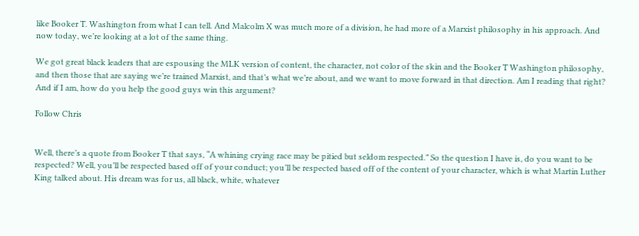like Booker T. Washington from what I can tell. And Malcolm X was much more of a division, he had more of a Marxist philosophy in his approach. And now today, we’re looking at a lot of the same thing.

We got great black leaders that are espousing the MLK version of content, the character, not color of the skin and the Booker T Washington philosophy, and then those that are saying we’re trained Marxist, and that’s what we’re about, and we want to move forward in that direction. Am I reading that right? And if I am, how do you help the good guys win this argument?

Follow Chris


Well, there’s a quote from Booker T that says, “A whining crying race may be pitied but seldom respected.” So the question I have is, do you want to be respected? Well, you’ll be respected based off of your conduct; you’ll be respected based off of the content of your character, which is what Martin Luther King talked about. His dream was for us, all black, white, whatever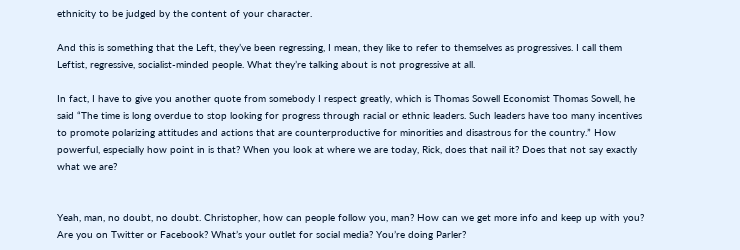ethnicity to be judged by the content of your character.

And this is something that the Left, they’ve been regressing, I mean, they like to refer to themselves as progressives. I call them Leftist, regressive, socialist-minded people. What they’re talking about is not progressive at all.

In fact, I have to give you another quote from somebody I respect greatly, which is Thomas Sowell Economist Thomas Sowell, he said “The time is long overdue to stop looking for progress through racial or ethnic leaders. Such leaders have too many incentives to promote polarizing attitudes and actions that are counterproductive for minorities and disastrous for the country.” How powerful, especially how point in is that? When you look at where we are today, Rick, does that nail it? Does that not say exactly what we are?


Yeah, man, no doubt, no doubt. Christopher, how can people follow you, man? How can we get more info and keep up with you? Are you on Twitter or Facebook? What’s your outlet for social media? You’re doing Parler?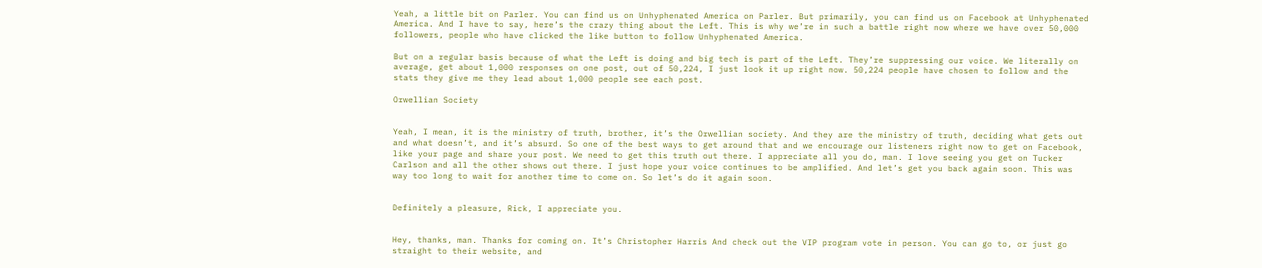Yeah, a little bit on Parler. You can find us on Unhyphenated America on Parler. But primarily, you can find us on Facebook at Unhyphenated America. And I have to say, here’s the crazy thing about the Left. This is why we’re in such a battle right now where we have over 50,000 followers, people who have clicked the like button to follow Unhyphenated America.

But on a regular basis because of what the Left is doing and big tech is part of the Left. They’re suppressing our voice. We literally on average, get about 1,000 responses on one post, out of 50,224, I just look it up right now. 50,224 people have chosen to follow and the stats they give me they lead about 1,000 people see each post.

Orwellian Society


Yeah, I mean, it is the ministry of truth, brother, it’s the Orwellian society. And they are the ministry of truth, deciding what gets out and what doesn’t, and it’s absurd. So one of the best ways to get around that and we encourage our listeners right now to get on Facebook, like your page and share your post. We need to get this truth out there. I appreciate all you do, man. I love seeing you get on Tucker Carlson and all the other shows out there. I just hope your voice continues to be amplified. And let’s get you back again soon. This was way too long to wait for another time to come on. So let’s do it again soon.


Definitely a pleasure, Rick, I appreciate you.


Hey, thanks, man. Thanks for coming on. It’s Christopher Harris And check out the VIP program vote in person. You can go to, or just go straight to their website, and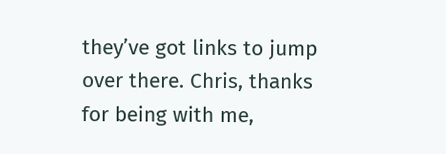they’ve got links to jump over there. Chris, thanks for being with me,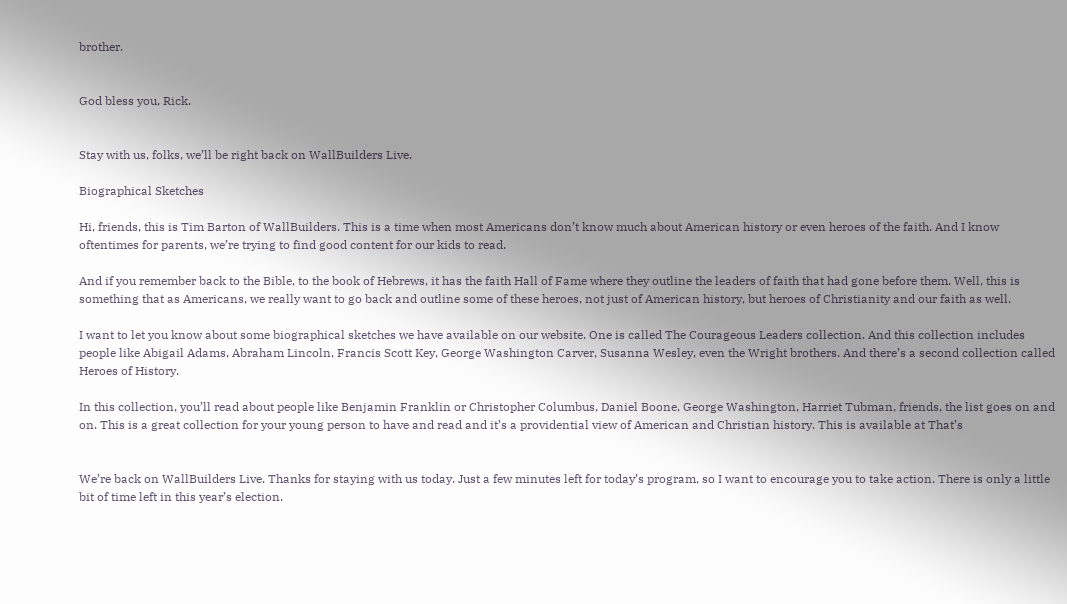brother.


God bless you, Rick.


Stay with us, folks, we’ll be right back on WallBuilders Live.

Biographical Sketches

Hi, friends, this is Tim Barton of WallBuilders. This is a time when most Americans don’t know much about American history or even heroes of the faith. And I know oftentimes for parents, we’re trying to find good content for our kids to read.

And if you remember back to the Bible, to the book of Hebrews, it has the faith Hall of Fame where they outline the leaders of faith that had gone before them. Well, this is something that as Americans, we really want to go back and outline some of these heroes, not just of American history, but heroes of Christianity and our faith as well.

I want to let you know about some biographical sketches we have available on our website. One is called The Courageous Leaders collection. And this collection includes people like Abigail Adams, Abraham Lincoln, Francis Scott Key, George Washington Carver, Susanna Wesley, even the Wright brothers. And there’s a second collection called Heroes of History.

In this collection, you’ll read about people like Benjamin Franklin or Christopher Columbus, Daniel Boone, George Washington, Harriet Tubman, friends, the list goes on and on. This is a great collection for your young person to have and read and it’s a providential view of American and Christian history. This is available at That’s


We’re back on WallBuilders Live. Thanks for staying with us today. Just a few minutes left for today’s program, so I want to encourage you to take action. There is only a little bit of time left in this year’s election.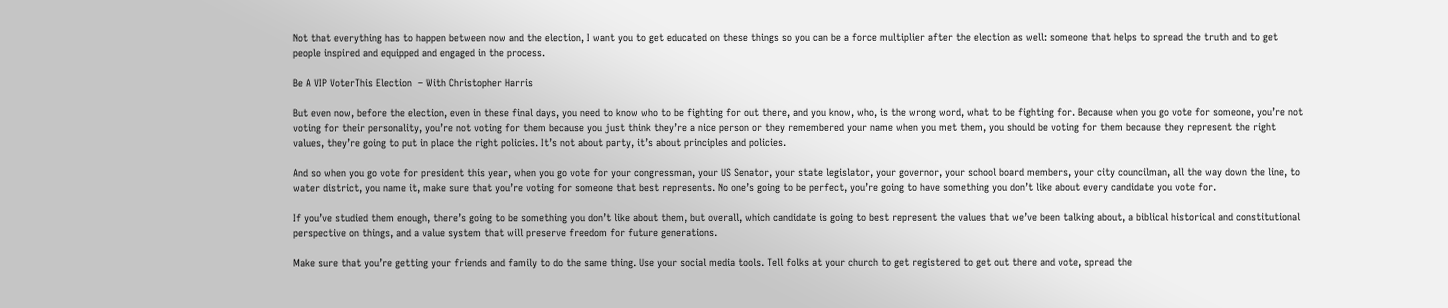Not that everything has to happen between now and the election, I want you to get educated on these things so you can be a force multiplier after the election as well: someone that helps to spread the truth and to get people inspired and equipped and engaged in the process.

Be A VIP VoterThis Election  – With Christopher Harris

But even now, before the election, even in these final days, you need to know who to be fighting for out there, and you know, who, is the wrong word, what to be fighting for. Because when you go vote for someone, you’re not voting for their personality, you’re not voting for them because you just think they’re a nice person or they remembered your name when you met them, you should be voting for them because they represent the right values, they’re going to put in place the right policies. It’s not about party, it’s about principles and policies.

And so when you go vote for president this year, when you go vote for your congressman, your US Senator, your state legislator, your governor, your school board members, your city councilman, all the way down the line, to water district, you name it, make sure that you’re voting for someone that best represents. No one’s going to be perfect, you’re going to have something you don’t like about every candidate you vote for.

If you’ve studied them enough, there’s going to be something you don’t like about them, but overall, which candidate is going to best represent the values that we’ve been talking about, a biblical historical and constitutional perspective on things, and a value system that will preserve freedom for future generations.

Make sure that you’re getting your friends and family to do the same thing. Use your social media tools. Tell folks at your church to get registered to get out there and vote, spread the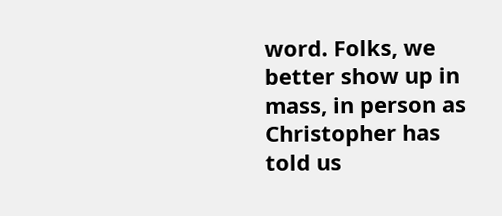word. Folks, we better show up in mass, in person as Christopher has told us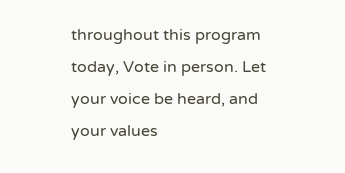throughout this program today, Vote in person. Let your voice be heard, and your values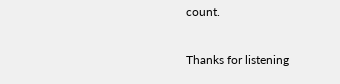count.

Thanks for listening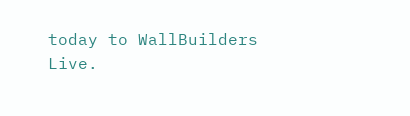today to WallBuilders Live.